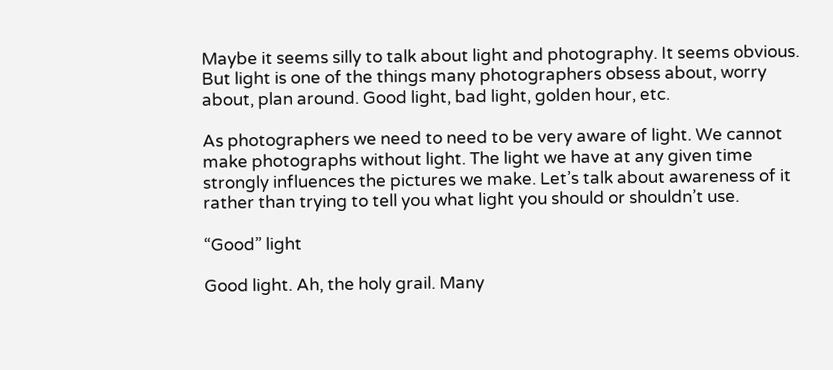Maybe it seems silly to talk about light and photography. It seems obvious. But light is one of the things many photographers obsess about, worry about, plan around. Good light, bad light, golden hour, etc.

As photographers we need to need to be very aware of light. We cannot make photographs without light. The light we have at any given time strongly influences the pictures we make. Let’s talk about awareness of it rather than trying to tell you what light you should or shouldn’t use.

“Good” light

Good light. Ah, the holy grail. Many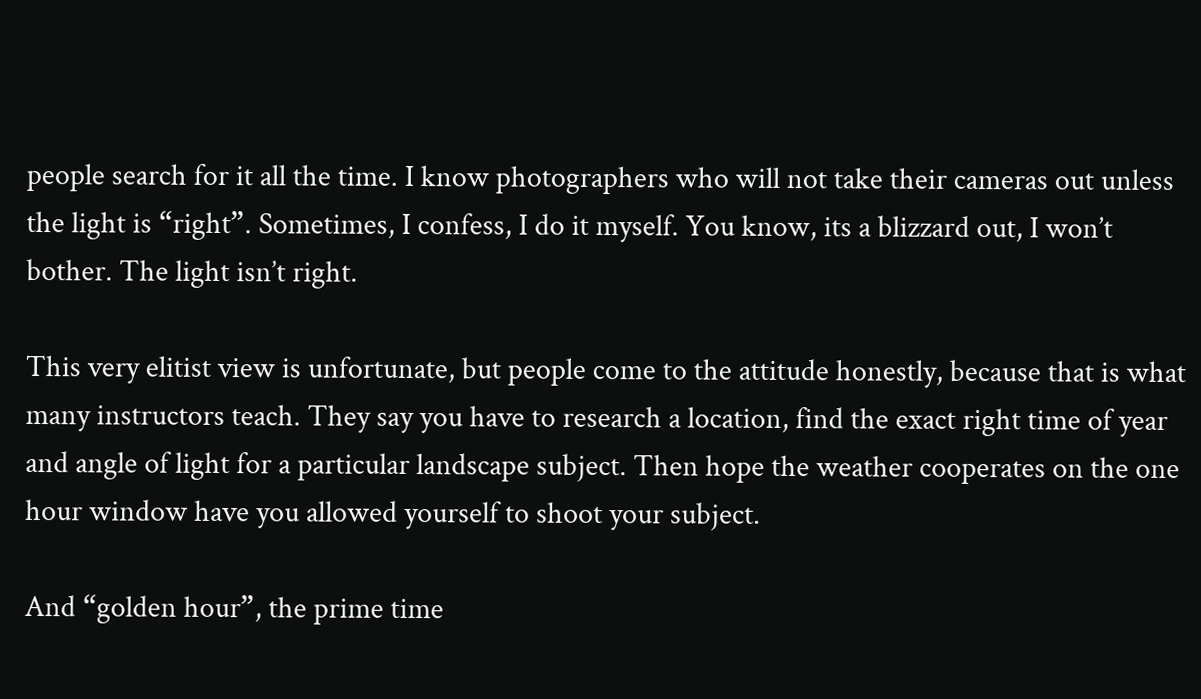people search for it all the time. I know photographers who will not take their cameras out unless the light is “right”. Sometimes, I confess, I do it myself. You know, its a blizzard out, I won’t bother. The light isn’t right.

This very elitist view is unfortunate, but people come to the attitude honestly, because that is what many instructors teach. They say you have to research a location, find the exact right time of year and angle of light for a particular landscape subject. Then hope the weather cooperates on the one hour window have you allowed yourself to shoot your subject.

And “golden hour”, the prime time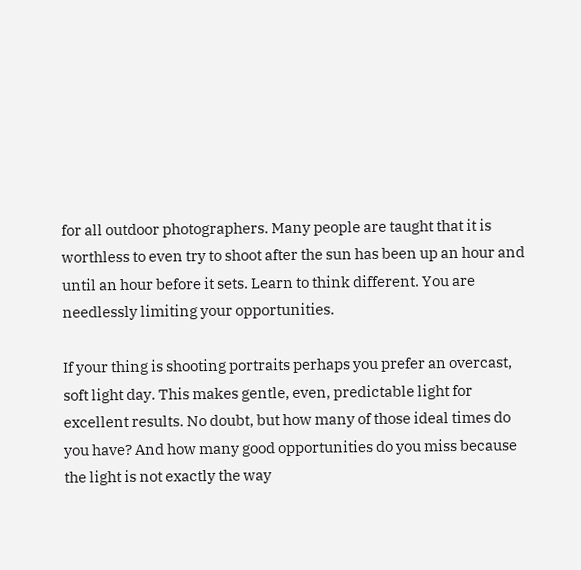for all outdoor photographers. Many people are taught that it is worthless to even try to shoot after the sun has been up an hour and until an hour before it sets. Learn to think different. You are needlessly limiting your opportunities.

If your thing is shooting portraits perhaps you prefer an overcast, soft light day. This makes gentle, even, predictable light for excellent results. No doubt, but how many of those ideal times do you have? And how many good opportunities do you miss because the light is not exactly the way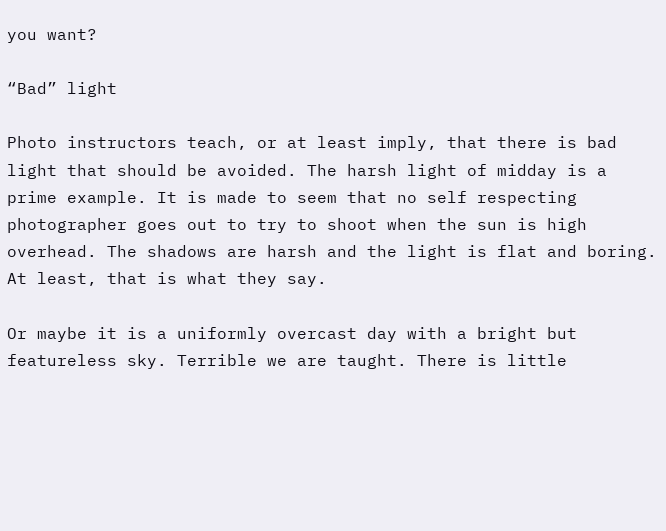you want?

“Bad” light

Photo instructors teach, or at least imply, that there is bad light that should be avoided. The harsh light of midday is a prime example. It is made to seem that no self respecting photographer goes out to try to shoot when the sun is high overhead. The shadows are harsh and the light is flat and boring. At least, that is what they say.

Or maybe it is a uniformly overcast day with a bright but featureless sky. Terrible we are taught. There is little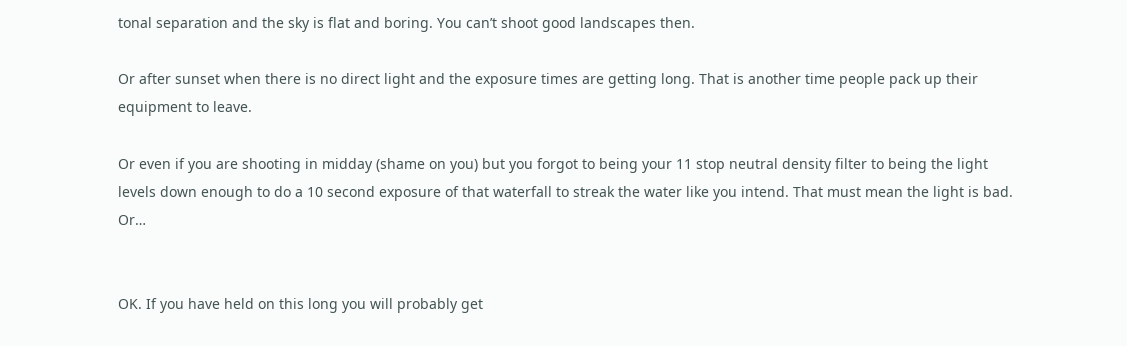tonal separation and the sky is flat and boring. You can’t shoot good landscapes then.

Or after sunset when there is no direct light and the exposure times are getting long. That is another time people pack up their equipment to leave.

Or even if you are shooting in midday (shame on you) but you forgot to being your 11 stop neutral density filter to being the light levels down enough to do a 10 second exposure of that waterfall to streak the water like you intend. That must mean the light is bad. Or…


OK. If you have held on this long you will probably get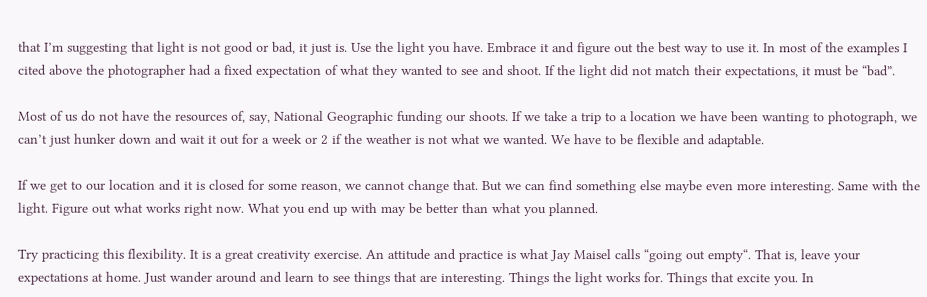that I’m suggesting that light is not good or bad, it just is. Use the light you have. Embrace it and figure out the best way to use it. In most of the examples I cited above the photographer had a fixed expectation of what they wanted to see and shoot. If the light did not match their expectations, it must be “bad”.

Most of us do not have the resources of, say, National Geographic funding our shoots. If we take a trip to a location we have been wanting to photograph, we can’t just hunker down and wait it out for a week or 2 if the weather is not what we wanted. We have to be flexible and adaptable.

If we get to our location and it is closed for some reason, we cannot change that. But we can find something else maybe even more interesting. Same with the light. Figure out what works right now. What you end up with may be better than what you planned.

Try practicing this flexibility. It is a great creativity exercise. An attitude and practice is what Jay Maisel calls “going out empty“. That is, leave your expectations at home. Just wander around and learn to see things that are interesting. Things the light works for. Things that excite you. In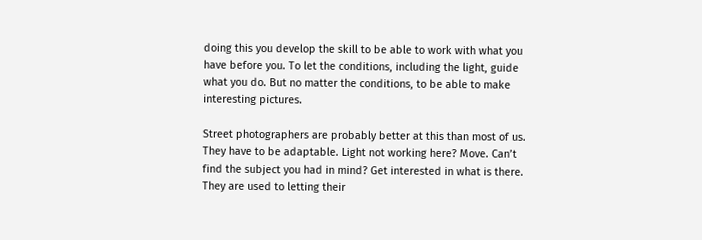doing this you develop the skill to be able to work with what you have before you. To let the conditions, including the light, guide what you do. But no matter the conditions, to be able to make interesting pictures.

Street photographers are probably better at this than most of us. They have to be adaptable. Light not working here? Move. Can’t find the subject you had in mind? Get interested in what is there. They are used to letting their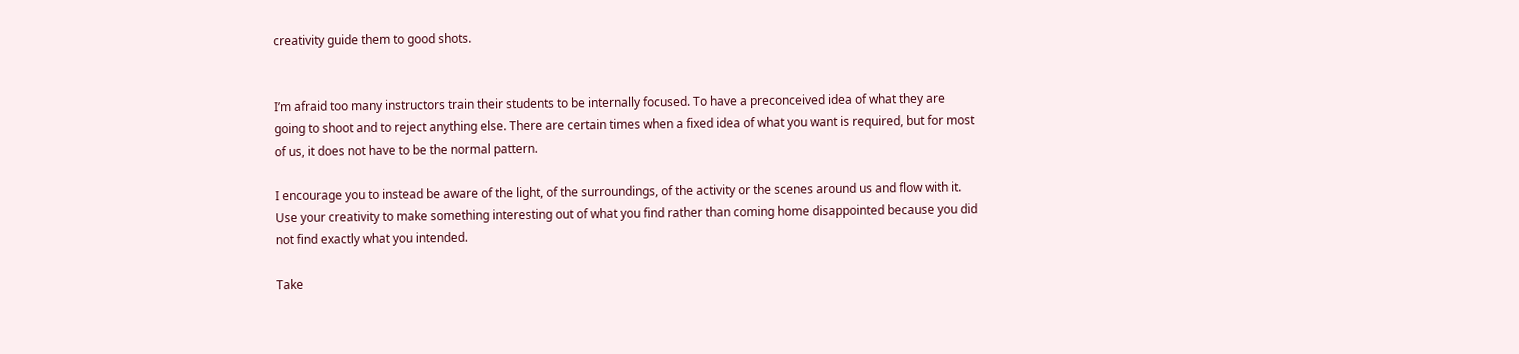creativity guide them to good shots.


I’m afraid too many instructors train their students to be internally focused. To have a preconceived idea of what they are going to shoot and to reject anything else. There are certain times when a fixed idea of what you want is required, but for most of us, it does not have to be the normal pattern.

I encourage you to instead be aware of the light, of the surroundings, of the activity or the scenes around us and flow with it. Use your creativity to make something interesting out of what you find rather than coming home disappointed because you did not find exactly what you intended.

Take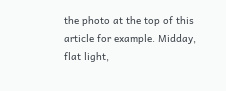the photo at the top of this article for example. Midday, flat light,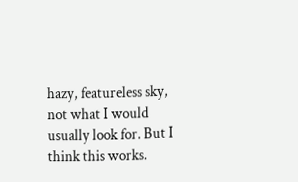hazy, featureless sky, not what I would usually look for. But I think this works.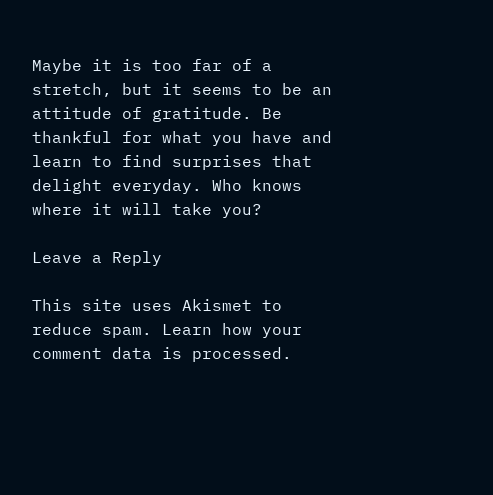Maybe it is too far of a stretch, but it seems to be an attitude of gratitude. Be thankful for what you have and learn to find surprises that delight everyday. Who knows where it will take you?

Leave a Reply

This site uses Akismet to reduce spam. Learn how your comment data is processed.